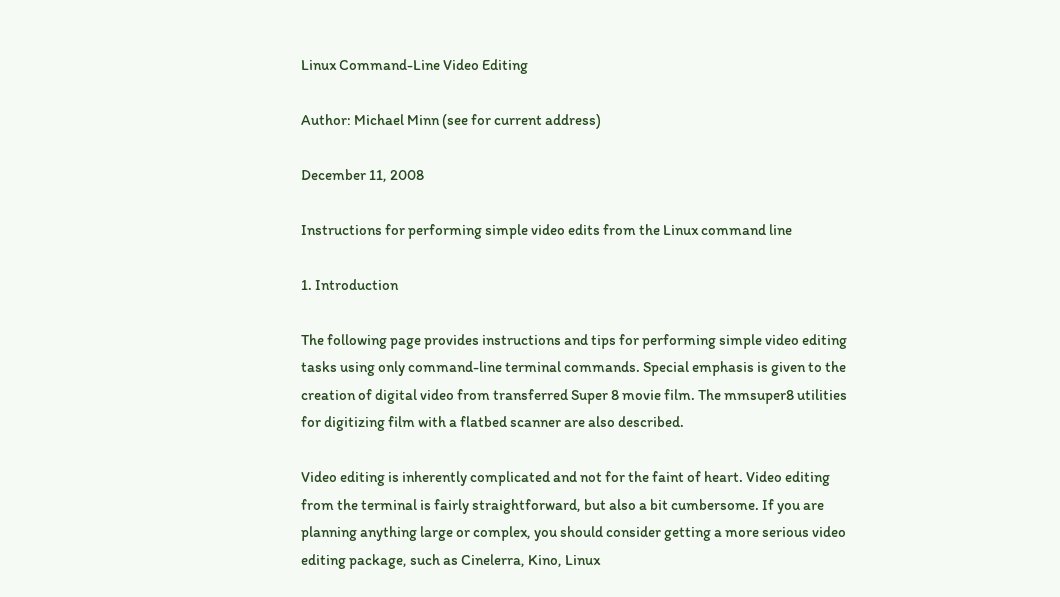Linux Command-Line Video Editing

Author: Michael Minn (see for current address)

December 11, 2008

Instructions for performing simple video edits from the Linux command line

1. Introduction

The following page provides instructions and tips for performing simple video editing tasks using only command-line terminal commands. Special emphasis is given to the creation of digital video from transferred Super 8 movie film. The mmsuper8 utilities for digitizing film with a flatbed scanner are also described.

Video editing is inherently complicated and not for the faint of heart. Video editing from the terminal is fairly straightforward, but also a bit cumbersome. If you are planning anything large or complex, you should consider getting a more serious video editing package, such as Cinelerra, Kino, Linux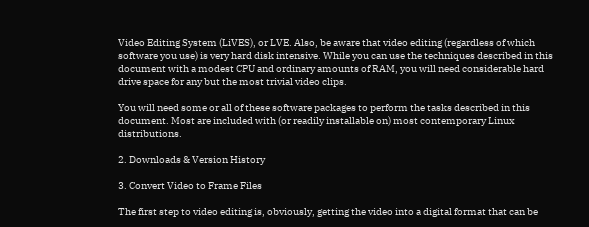Video Editing System (LiVES), or LVE. Also, be aware that video editing (regardless of which software you use) is very hard disk intensive. While you can use the techniques described in this document with a modest CPU and ordinary amounts of RAM, you will need considerable hard drive space for any but the most trivial video clips.

You will need some or all of these software packages to perform the tasks described in this document. Most are included with (or readily installable on) most contemporary Linux distributions.

2. Downloads & Version History

3. Convert Video to Frame Files

The first step to video editing is, obviously, getting the video into a digital format that can be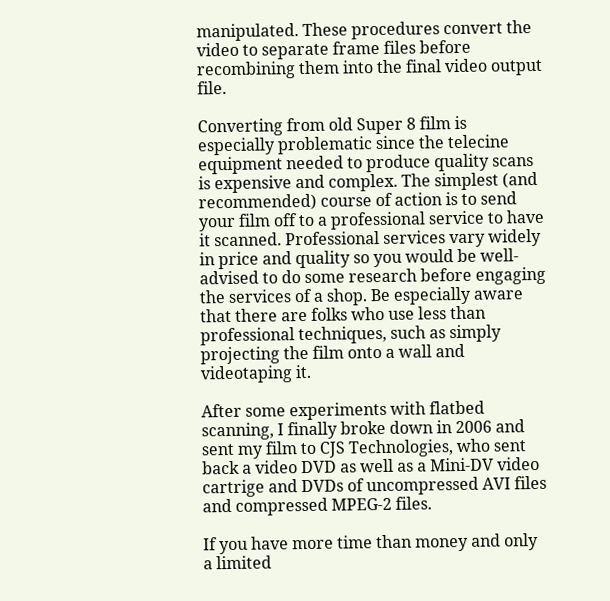manipulated. These procedures convert the video to separate frame files before recombining them into the final video output file.

Converting from old Super 8 film is especially problematic since the telecine equipment needed to produce quality scans is expensive and complex. The simplest (and recommended) course of action is to send your film off to a professional service to have it scanned. Professional services vary widely in price and quality so you would be well-advised to do some research before engaging the services of a shop. Be especially aware that there are folks who use less than professional techniques, such as simply projecting the film onto a wall and videotaping it.

After some experiments with flatbed scanning, I finally broke down in 2006 and sent my film to CJS Technologies, who sent back a video DVD as well as a Mini-DV video cartrige and DVDs of uncompressed AVI files and compressed MPEG-2 files.

If you have more time than money and only a limited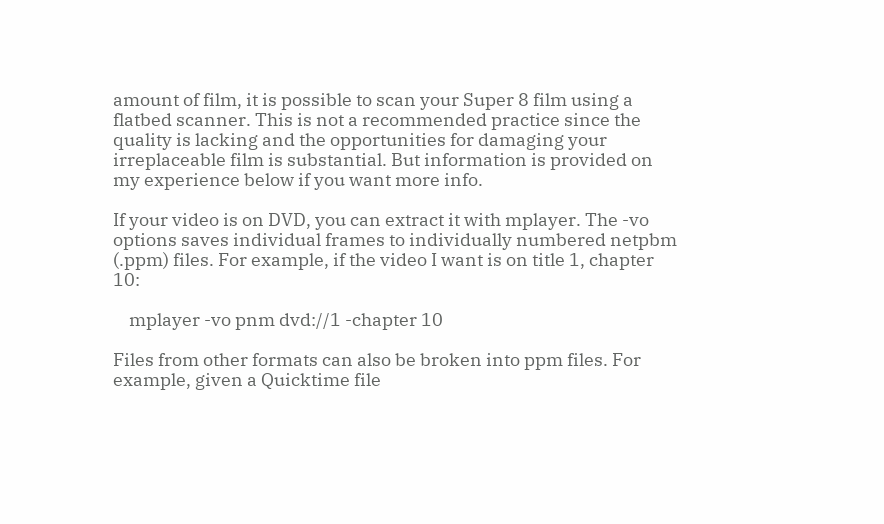amount of film, it is possible to scan your Super 8 film using a flatbed scanner. This is not a recommended practice since the quality is lacking and the opportunities for damaging your irreplaceable film is substantial. But information is provided on my experience below if you want more info.

If your video is on DVD, you can extract it with mplayer. The -vo options saves individual frames to individually numbered netpbm (.ppm) files. For example, if the video I want is on title 1, chapter 10:

    mplayer -vo pnm dvd://1 -chapter 10

Files from other formats can also be broken into ppm files. For example, given a Quicktime file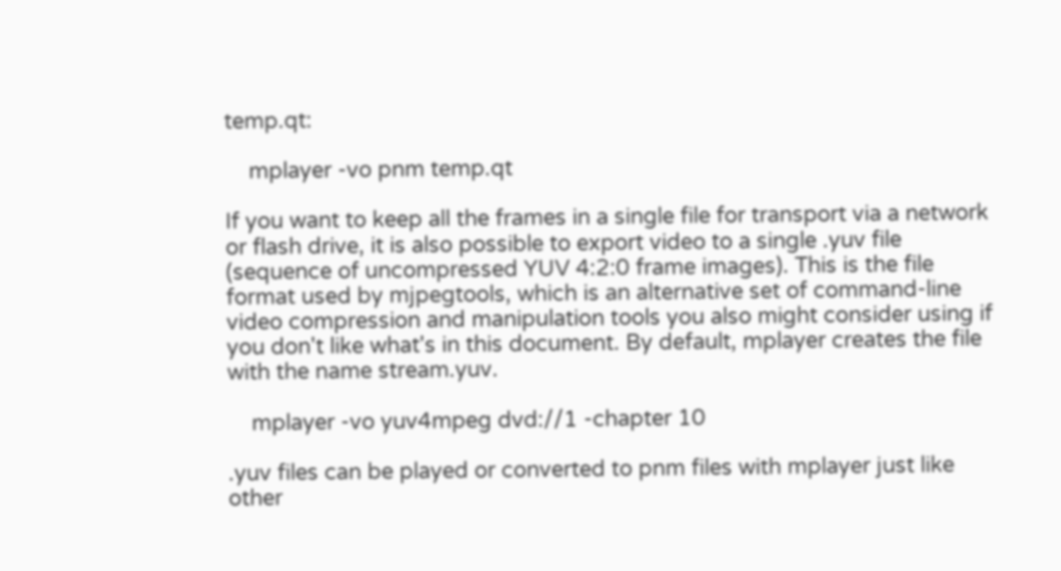temp.qt:

    mplayer -vo pnm temp.qt

If you want to keep all the frames in a single file for transport via a network or flash drive, it is also possible to export video to a single .yuv file (sequence of uncompressed YUV 4:2:0 frame images). This is the file format used by mjpegtools, which is an alternative set of command-line video compression and manipulation tools you also might consider using if you don't like what's in this document. By default, mplayer creates the file with the name stream.yuv.

    mplayer -vo yuv4mpeg dvd://1 -chapter 10

.yuv files can be played or converted to pnm files with mplayer just like other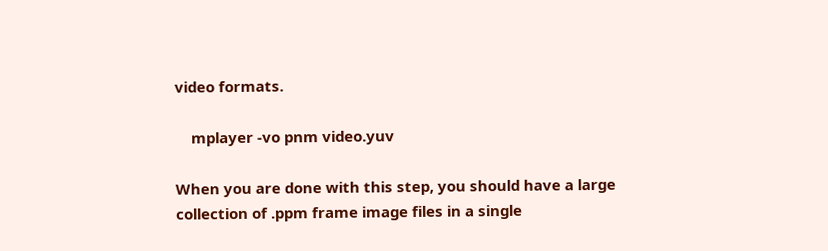video formats.

    mplayer -vo pnm video.yuv

When you are done with this step, you should have a large collection of .ppm frame image files in a single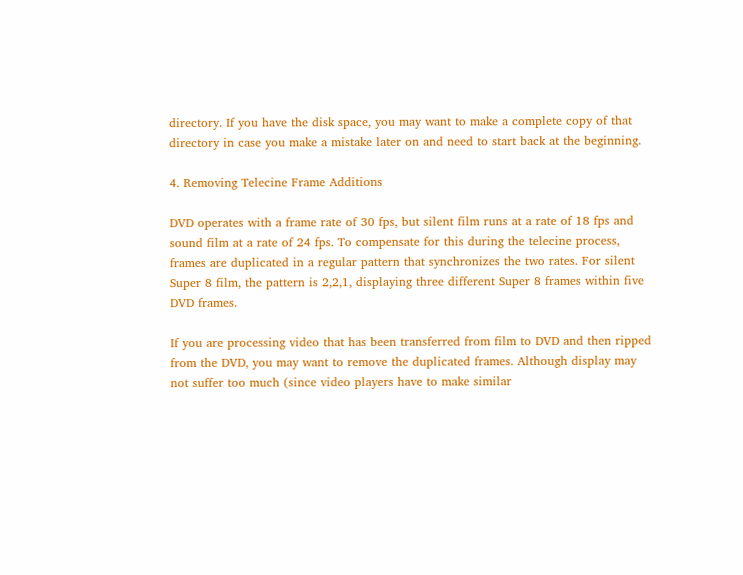directory. If you have the disk space, you may want to make a complete copy of that directory in case you make a mistake later on and need to start back at the beginning.

4. Removing Telecine Frame Additions

DVD operates with a frame rate of 30 fps, but silent film runs at a rate of 18 fps and sound film at a rate of 24 fps. To compensate for this during the telecine process, frames are duplicated in a regular pattern that synchronizes the two rates. For silent Super 8 film, the pattern is 2,2,1, displaying three different Super 8 frames within five DVD frames.

If you are processing video that has been transferred from film to DVD and then ripped from the DVD, you may want to remove the duplicated frames. Although display may not suffer too much (since video players have to make similar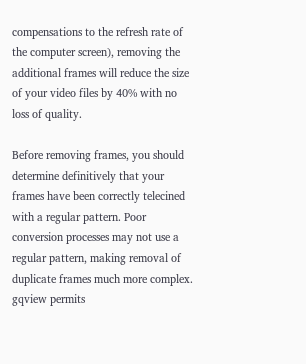compensations to the refresh rate of the computer screen), removing the additional frames will reduce the size of your video files by 40% with no loss of quality.

Before removing frames, you should determine definitively that your frames have been correctly telecined with a regular pattern. Poor conversion processes may not use a regular pattern, making removal of duplicate frames much more complex. gqview permits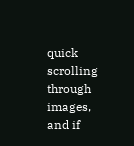quick scrolling through images, and if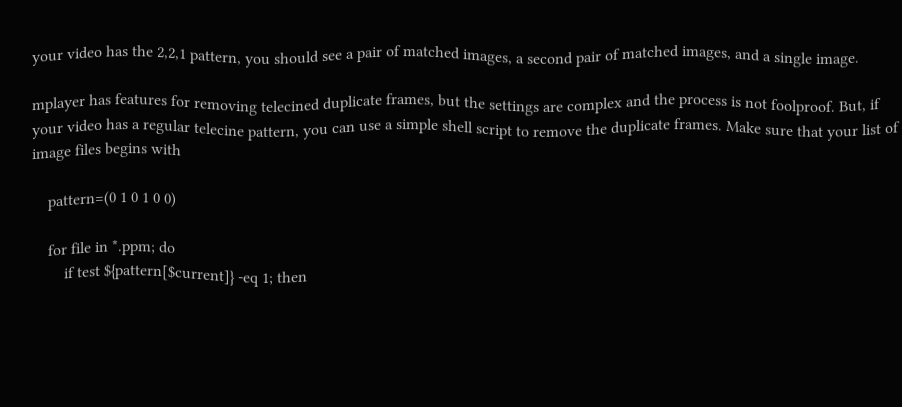your video has the 2,2,1 pattern, you should see a pair of matched images, a second pair of matched images, and a single image.

mplayer has features for removing telecined duplicate frames, but the settings are complex and the process is not foolproof. But, if your video has a regular telecine pattern, you can use a simple shell script to remove the duplicate frames. Make sure that your list of image files begins with

    pattern=(0 1 0 1 0 0)

    for file in *.ppm; do
        if test ${pattern[$current]} -eq 1; then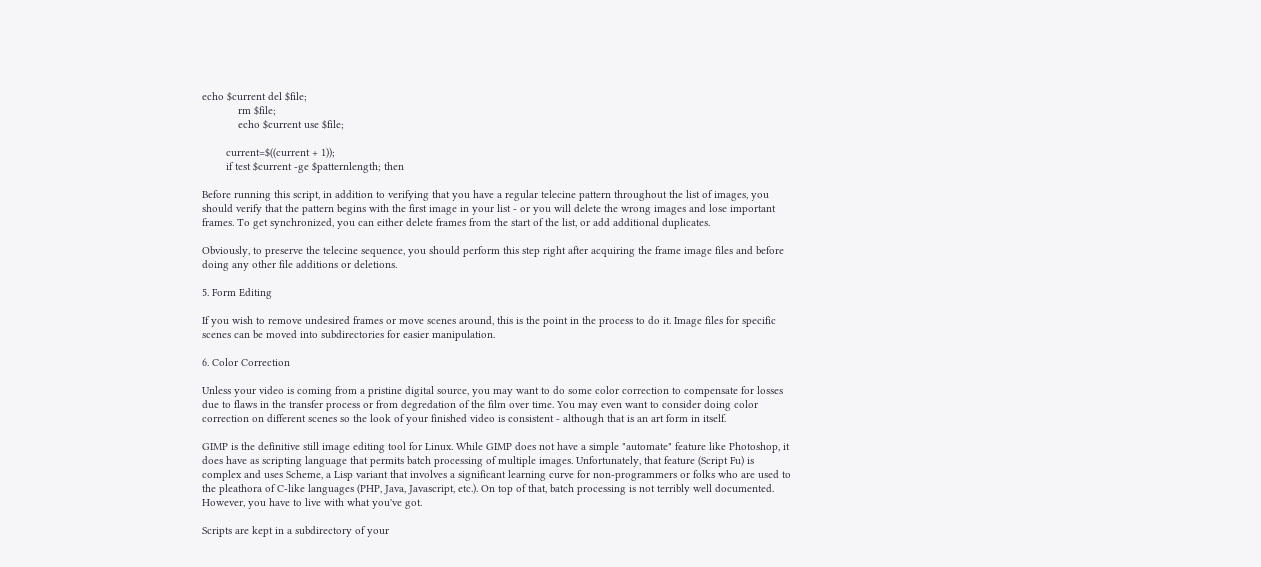echo $current del $file;
            rm $file;
            echo $current use $file;

        current=$((current + 1));
        if test $current -ge $patternlength; then

Before running this script, in addition to verifying that you have a regular telecine pattern throughout the list of images, you should verify that the pattern begins with the first image in your list - or you will delete the wrong images and lose important frames. To get synchronized, you can either delete frames from the start of the list, or add additional duplicates.

Obviously, to preserve the telecine sequence, you should perform this step right after acquiring the frame image files and before doing any other file additions or deletions.

5. Form Editing

If you wish to remove undesired frames or move scenes around, this is the point in the process to do it. Image files for specific scenes can be moved into subdirectories for easier manipulation.

6. Color Correction

Unless your video is coming from a pristine digital source, you may want to do some color correction to compensate for losses due to flaws in the transfer process or from degredation of the film over time. You may even want to consider doing color correction on different scenes so the look of your finished video is consistent - although that is an art form in itself.

GIMP is the definitive still image editing tool for Linux. While GIMP does not have a simple "automate" feature like Photoshop, it does have as scripting language that permits batch processing of multiple images. Unfortunately, that feature (Script Fu) is complex and uses Scheme, a Lisp variant that involves a significant learning curve for non-programmers or folks who are used to the pleathora of C-like languages (PHP, Java, Javascript, etc.). On top of that, batch processing is not terribly well documented. However, you have to live with what you've got.

Scripts are kept in a subdirectory of your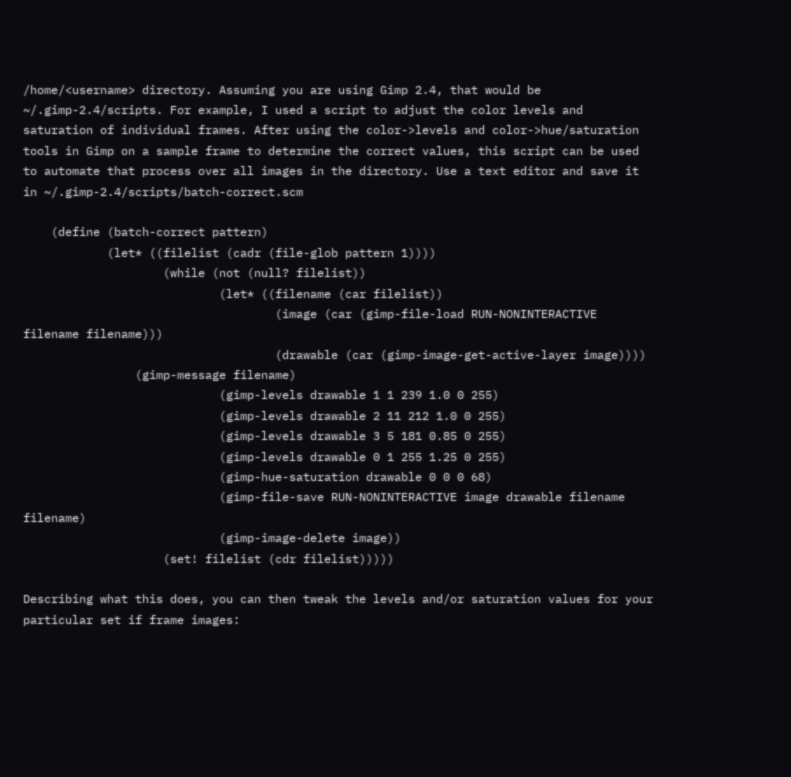/home/<username> directory. Assuming you are using Gimp 2.4, that would be ~/.gimp-2.4/scripts. For example, I used a script to adjust the color levels and saturation of individual frames. After using the color->levels and color->hue/saturation tools in Gimp on a sample frame to determine the correct values, this script can be used to automate that process over all images in the directory. Use a text editor and save it in ~/.gimp-2.4/scripts/batch-correct.scm

    (define (batch-correct pattern)
            (let* ((filelist (cadr (file-glob pattern 1))))
                    (while (not (null? filelist))
                            (let* ((filename (car filelist))
                                    (image (car (gimp-file-load RUN-NONINTERACTIVE filename filename)))
                                    (drawable (car (gimp-image-get-active-layer image))))
                (gimp-message filename)
                            (gimp-levels drawable 1 1 239 1.0 0 255)
                            (gimp-levels drawable 2 11 212 1.0 0 255)
                            (gimp-levels drawable 3 5 181 0.85 0 255)
                            (gimp-levels drawable 0 1 255 1.25 0 255)
                            (gimp-hue-saturation drawable 0 0 0 68)
                            (gimp-file-save RUN-NONINTERACTIVE image drawable filename filename)
                            (gimp-image-delete image))
                    (set! filelist (cdr filelist)))))

Describing what this does, you can then tweak the levels and/or saturation values for your particular set if frame images: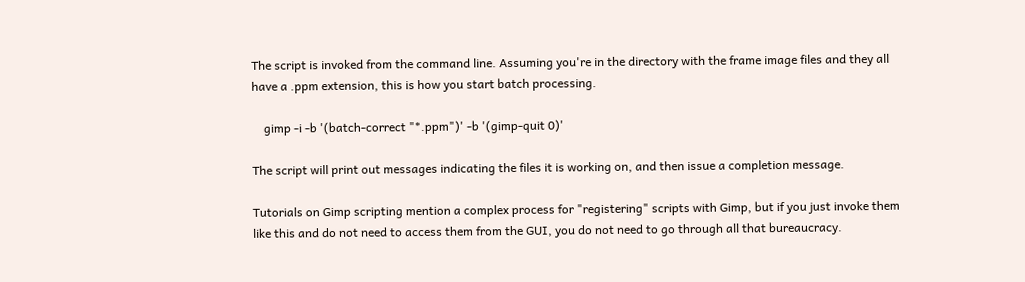The script is invoked from the command line. Assuming you're in the directory with the frame image files and they all have a .ppm extension, this is how you start batch processing.

    gimp -i -b '(batch-correct "*.ppm")' -b '(gimp-quit 0)'

The script will print out messages indicating the files it is working on, and then issue a completion message.

Tutorials on Gimp scripting mention a complex process for "registering" scripts with Gimp, but if you just invoke them like this and do not need to access them from the GUI, you do not need to go through all that bureaucracy.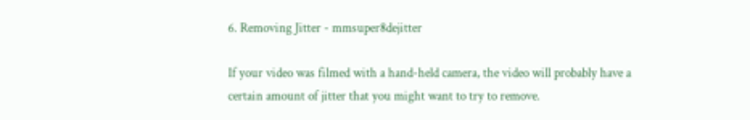6. Removing Jitter - mmsuper8dejitter

If your video was filmed with a hand-held camera, the video will probably have a certain amount of jitter that you might want to try to remove.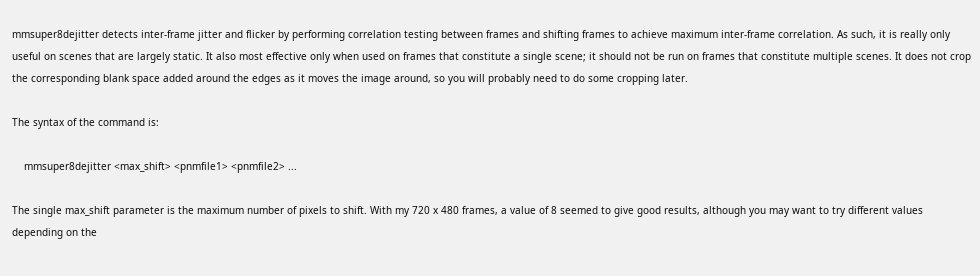mmsuper8dejitter detects inter-frame jitter and flicker by performing correlation testing between frames and shifting frames to achieve maximum inter-frame correlation. As such, it is really only useful on scenes that are largely static. It also most effective only when used on frames that constitute a single scene; it should not be run on frames that constitute multiple scenes. It does not crop the corresponding blank space added around the edges as it moves the image around, so you will probably need to do some cropping later.

The syntax of the command is:

    mmsuper8dejitter <max_shift> <pnmfile1> <pnmfile2> ...

The single max_shift parameter is the maximum number of pixels to shift. With my 720 x 480 frames, a value of 8 seemed to give good results, although you may want to try different values depending on the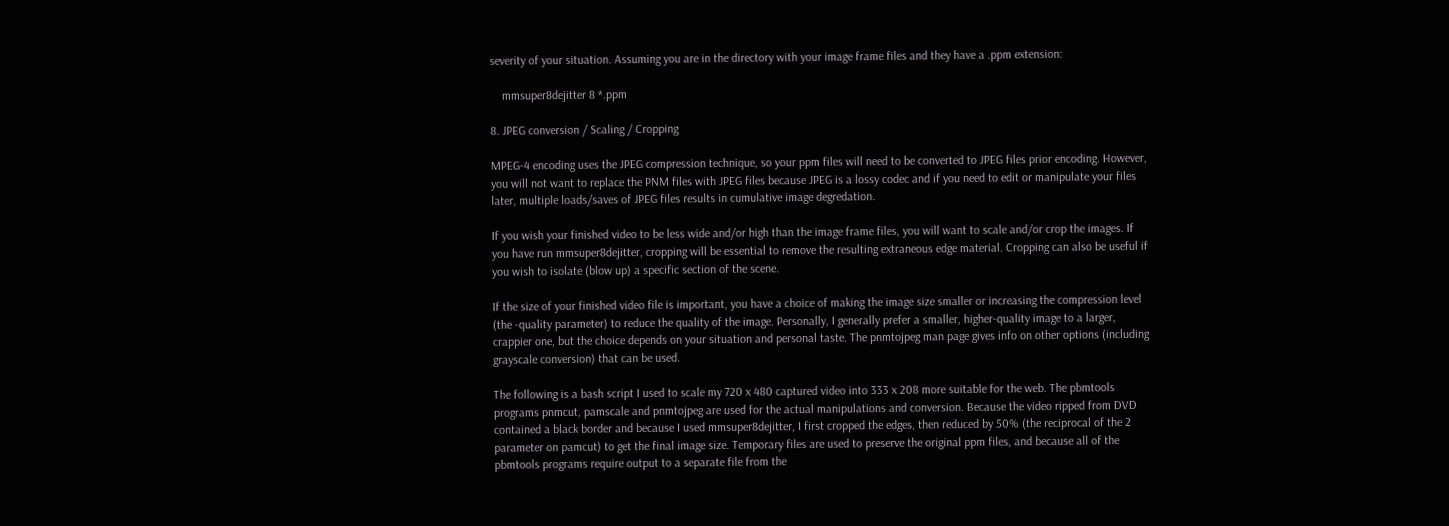severity of your situation. Assuming you are in the directory with your image frame files and they have a .ppm extension:

    mmsuper8dejitter 8 *.ppm

8. JPEG conversion / Scaling / Cropping

MPEG-4 encoding uses the JPEG compression technique, so your ppm files will need to be converted to JPEG files prior encoding. However, you will not want to replace the PNM files with JPEG files because JPEG is a lossy codec and if you need to edit or manipulate your files later, multiple loads/saves of JPEG files results in cumulative image degredation.

If you wish your finished video to be less wide and/or high than the image frame files, you will want to scale and/or crop the images. If you have run mmsuper8dejitter, cropping will be essential to remove the resulting extraneous edge material. Cropping can also be useful if you wish to isolate (blow up) a specific section of the scene.

If the size of your finished video file is important, you have a choice of making the image size smaller or increasing the compression level (the -quality parameter) to reduce the quality of the image. Personally, I generally prefer a smaller, higher-quality image to a larger, crappier one, but the choice depends on your situation and personal taste. The pnmtojpeg man page gives info on other options (including grayscale conversion) that can be used.

The following is a bash script I used to scale my 720 x 480 captured video into 333 x 208 more suitable for the web. The pbmtools programs pnmcut, pamscale and pnmtojpeg are used for the actual manipulations and conversion. Because the video ripped from DVD contained a black border and because I used mmsuper8dejitter, I first cropped the edges, then reduced by 50% (the reciprocal of the 2 parameter on pamcut) to get the final image size. Temporary files are used to preserve the original ppm files, and because all of the pbmtools programs require output to a separate file from the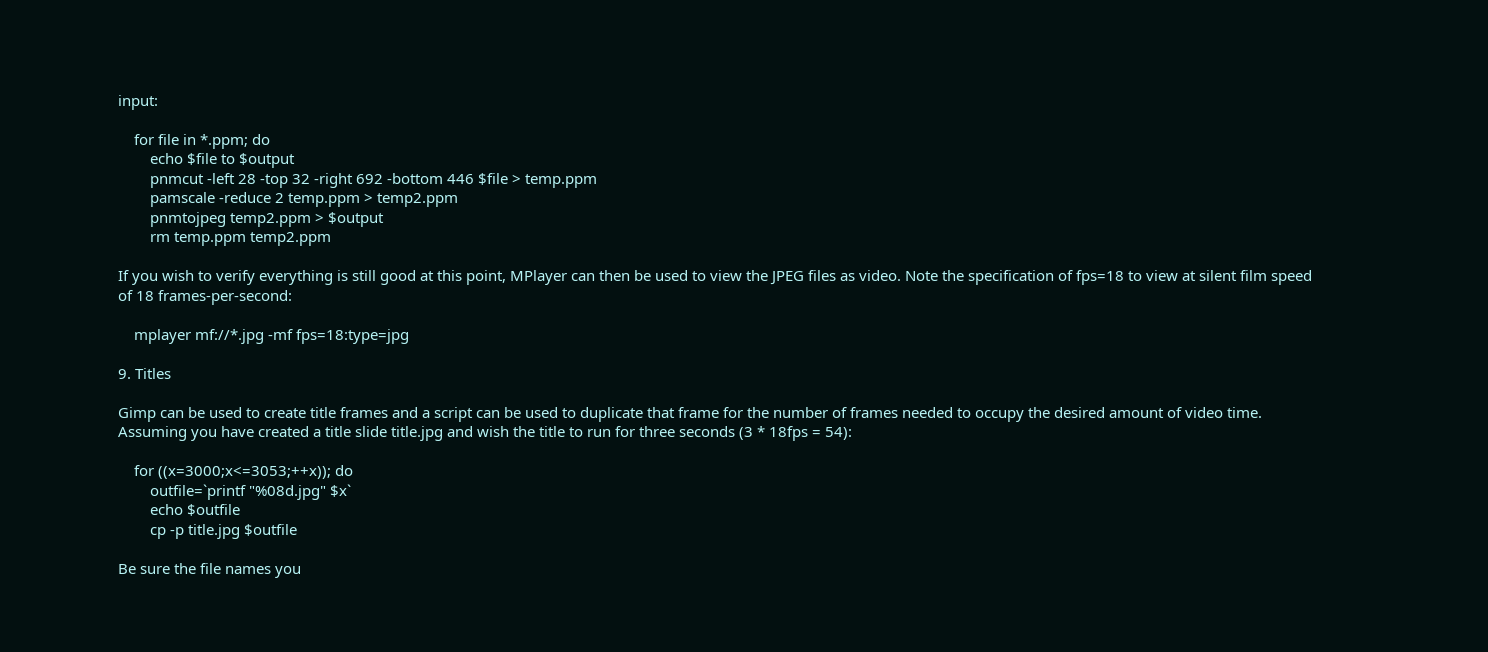input:

    for file in *.ppm; do
        echo $file to $output
        pnmcut -left 28 -top 32 -right 692 -bottom 446 $file > temp.ppm
        pamscale -reduce 2 temp.ppm > temp2.ppm
        pnmtojpeg temp2.ppm > $output
        rm temp.ppm temp2.ppm

If you wish to verify everything is still good at this point, MPlayer can then be used to view the JPEG files as video. Note the specification of fps=18 to view at silent film speed of 18 frames-per-second:

    mplayer mf://*.jpg -mf fps=18:type=jpg

9. Titles

Gimp can be used to create title frames and a script can be used to duplicate that frame for the number of frames needed to occupy the desired amount of video time. Assuming you have created a title slide title.jpg and wish the title to run for three seconds (3 * 18fps = 54):

    for ((x=3000;x<=3053;++x)); do
        outfile=`printf "%08d.jpg" $x`
        echo $outfile
        cp -p title.jpg $outfile

Be sure the file names you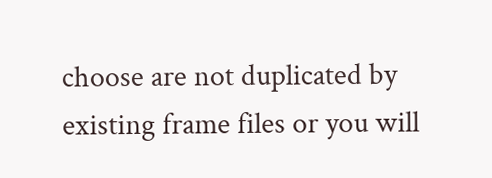choose are not duplicated by existing frame files or you will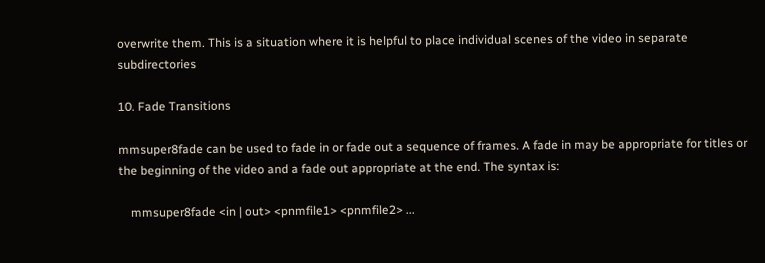overwrite them. This is a situation where it is helpful to place individual scenes of the video in separate subdirectories

10. Fade Transitions

mmsuper8fade can be used to fade in or fade out a sequence of frames. A fade in may be appropriate for titles or the beginning of the video and a fade out appropriate at the end. The syntax is:

    mmsuper8fade <in | out> <pnmfile1> <pnmfile2> ...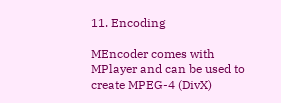11. Encoding

MEncoder comes with MPlayer and can be used to create MPEG-4 (DivX)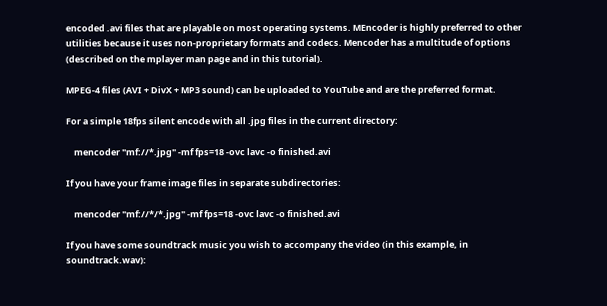encoded .avi files that are playable on most operating systems. MEncoder is highly preferred to other utilities because it uses non-proprietary formats and codecs. Mencoder has a multitude of options (described on the mplayer man page and in this tutorial).

MPEG-4 files (AVI + DivX + MP3 sound) can be uploaded to YouTube and are the preferred format.

For a simple 18fps silent encode with all .jpg files in the current directory:

    mencoder "mf://*.jpg" -mf fps=18 -ovc lavc -o finished.avi

If you have your frame image files in separate subdirectories:

    mencoder "mf://*/*.jpg" -mf fps=18 -ovc lavc -o finished.avi

If you have some soundtrack music you wish to accompany the video (in this example, in soundtrack.wav):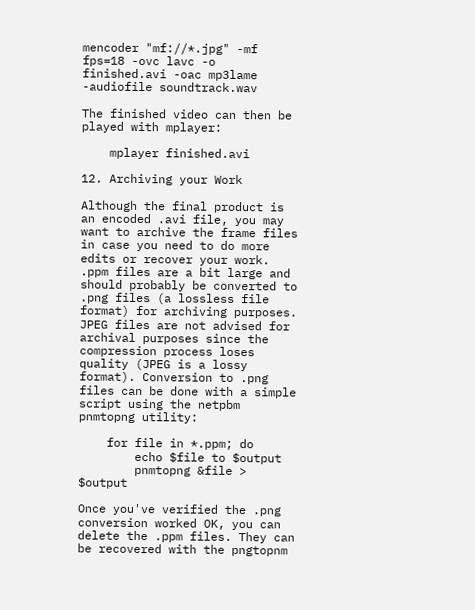mencoder "mf://*.jpg" -mf fps=18 -ovc lavc -o finished.avi -oac mp3lame -audiofile soundtrack.wav

The finished video can then be played with mplayer:

    mplayer finished.avi

12. Archiving your Work

Although the final product is an encoded .avi file, you may want to archive the frame files in case you need to do more edits or recover your work. .ppm files are a bit large and should probably be converted to .png files (a lossless file format) for archiving purposes. JPEG files are not advised for archival purposes since the compression process loses quality (JPEG is a lossy format). Conversion to .png files can be done with a simple script using the netpbm pnmtopng utility:

    for file in *.ppm; do
        echo $file to $output
        pnmtopng &file > $output

Once you've verified the .png conversion worked OK, you can delete the .ppm files. They can be recovered with the pngtopnm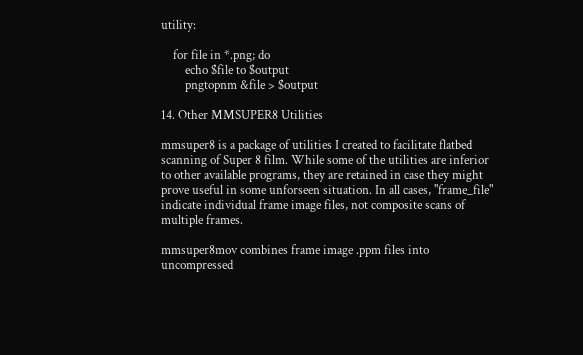utility:

    for file in *.png; do
        echo $file to $output
        pngtopnm &file > $output

14. Other MMSUPER8 Utilities

mmsuper8 is a package of utilities I created to facilitate flatbed scanning of Super 8 film. While some of the utilities are inferior to other available programs, they are retained in case they might prove useful in some unforseen situation. In all cases, "frame_file" indicate individual frame image files, not composite scans of multiple frames.

mmsuper8mov combines frame image .ppm files into uncompressed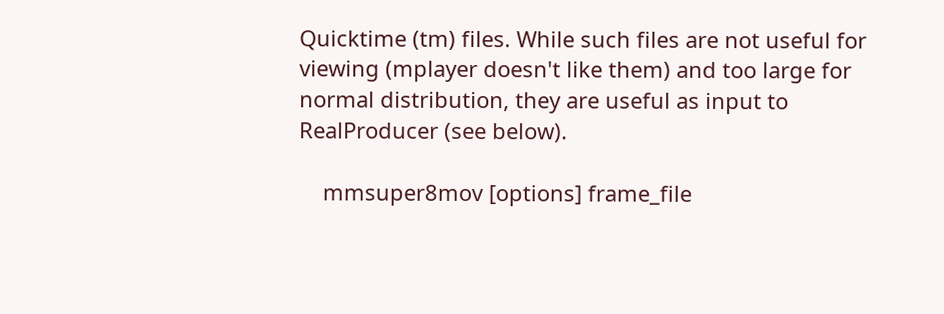Quicktime (tm) files. While such files are not useful for viewing (mplayer doesn't like them) and too large for normal distribution, they are useful as input to RealProducer (see below).

    mmsuper8mov [options] frame_file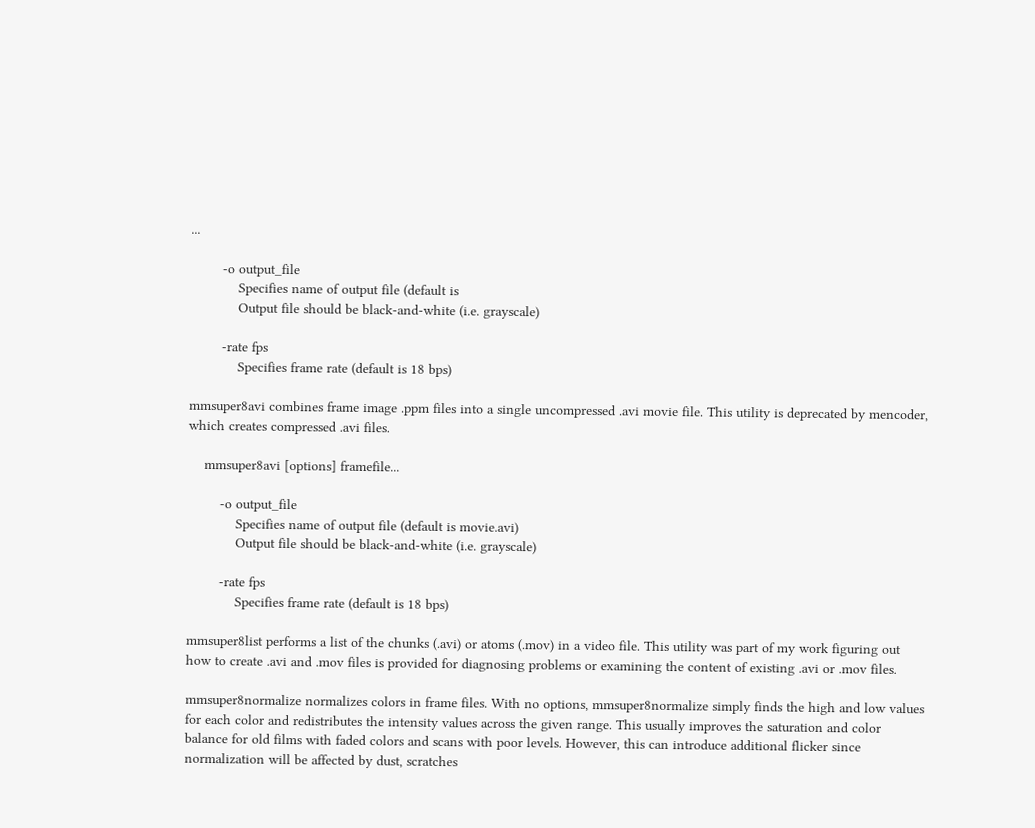...

        -o output_file
            Specifies name of output file (default is
            Output file should be black-and-white (i.e. grayscale)

        -rate fps
            Specifies frame rate (default is 18 bps)

mmsuper8avi combines frame image .ppm files into a single uncompressed .avi movie file. This utility is deprecated by mencoder, which creates compressed .avi files.

    mmsuper8avi [options] framefile...

        -o output_file
            Specifies name of output file (default is movie.avi)
            Output file should be black-and-white (i.e. grayscale)

        -rate fps
            Specifies frame rate (default is 18 bps)

mmsuper8list performs a list of the chunks (.avi) or atoms (.mov) in a video file. This utility was part of my work figuring out how to create .avi and .mov files is provided for diagnosing problems or examining the content of existing .avi or .mov files.

mmsuper8normalize normalizes colors in frame files. With no options, mmsuper8normalize simply finds the high and low values for each color and redistributes the intensity values across the given range. This usually improves the saturation and color balance for old films with faded colors and scans with poor levels. However, this can introduce additional flicker since normalization will be affected by dust, scratches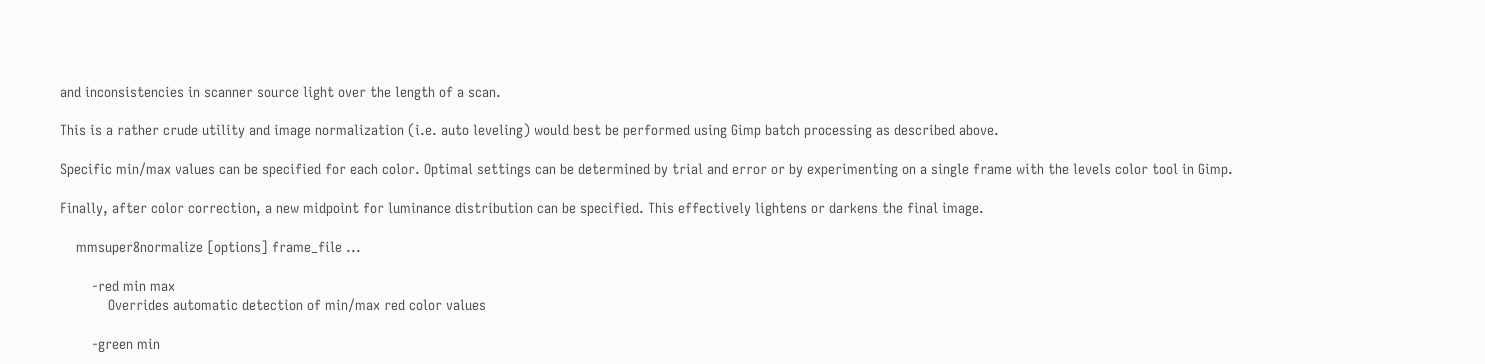and inconsistencies in scanner source light over the length of a scan.

This is a rather crude utility and image normalization (i.e. auto leveling) would best be performed using Gimp batch processing as described above.

Specific min/max values can be specified for each color. Optimal settings can be determined by trial and error or by experimenting on a single frame with the levels color tool in Gimp.

Finally, after color correction, a new midpoint for luminance distribution can be specified. This effectively lightens or darkens the final image.

    mmsuper8normalize [options] frame_file ...

        -red min max
            Overrides automatic detection of min/max red color values

        -green min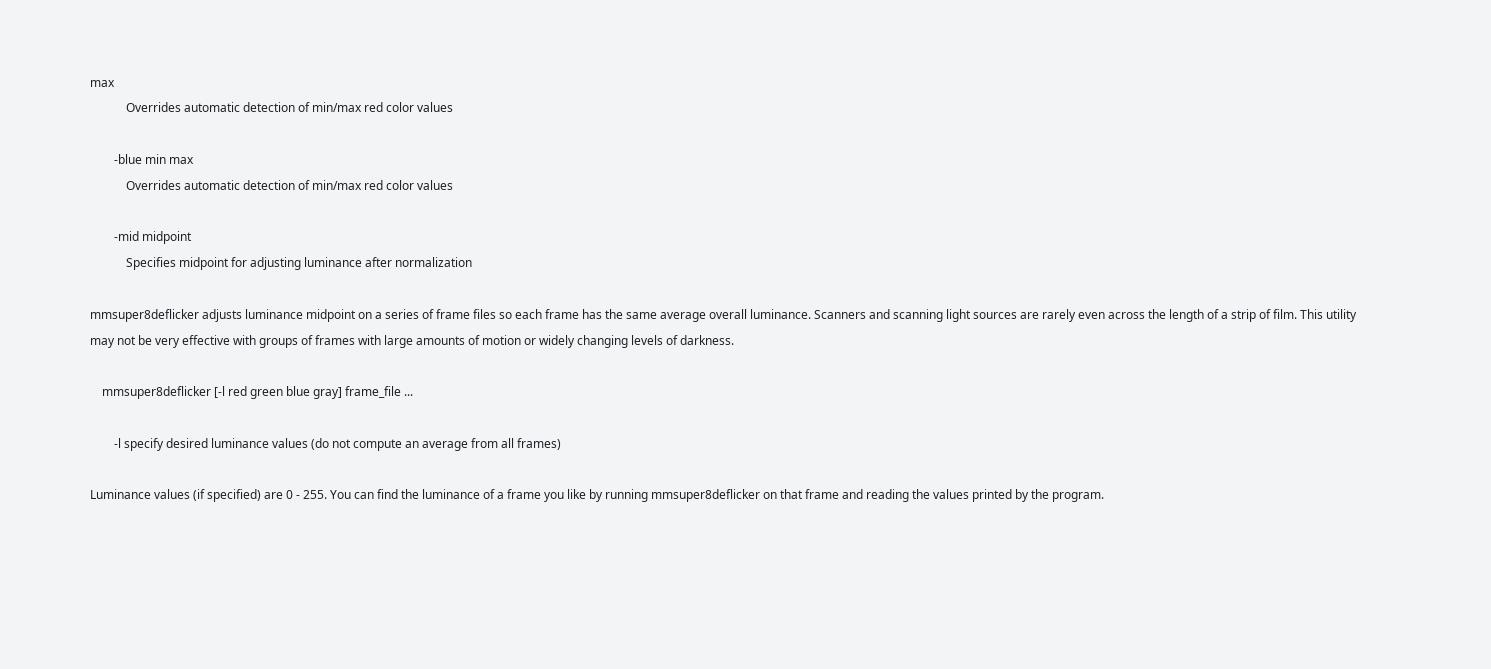max
            Overrides automatic detection of min/max red color values

        -blue min max
            Overrides automatic detection of min/max red color values

        -mid midpoint
            Specifies midpoint for adjusting luminance after normalization

mmsuper8deflicker adjusts luminance midpoint on a series of frame files so each frame has the same average overall luminance. Scanners and scanning light sources are rarely even across the length of a strip of film. This utility may not be very effective with groups of frames with large amounts of motion or widely changing levels of darkness.

    mmsuper8deflicker [-l red green blue gray] frame_file ...

        -l specify desired luminance values (do not compute an average from all frames)

Luminance values (if specified) are 0 - 255. You can find the luminance of a frame you like by running mmsuper8deflicker on that frame and reading the values printed by the program.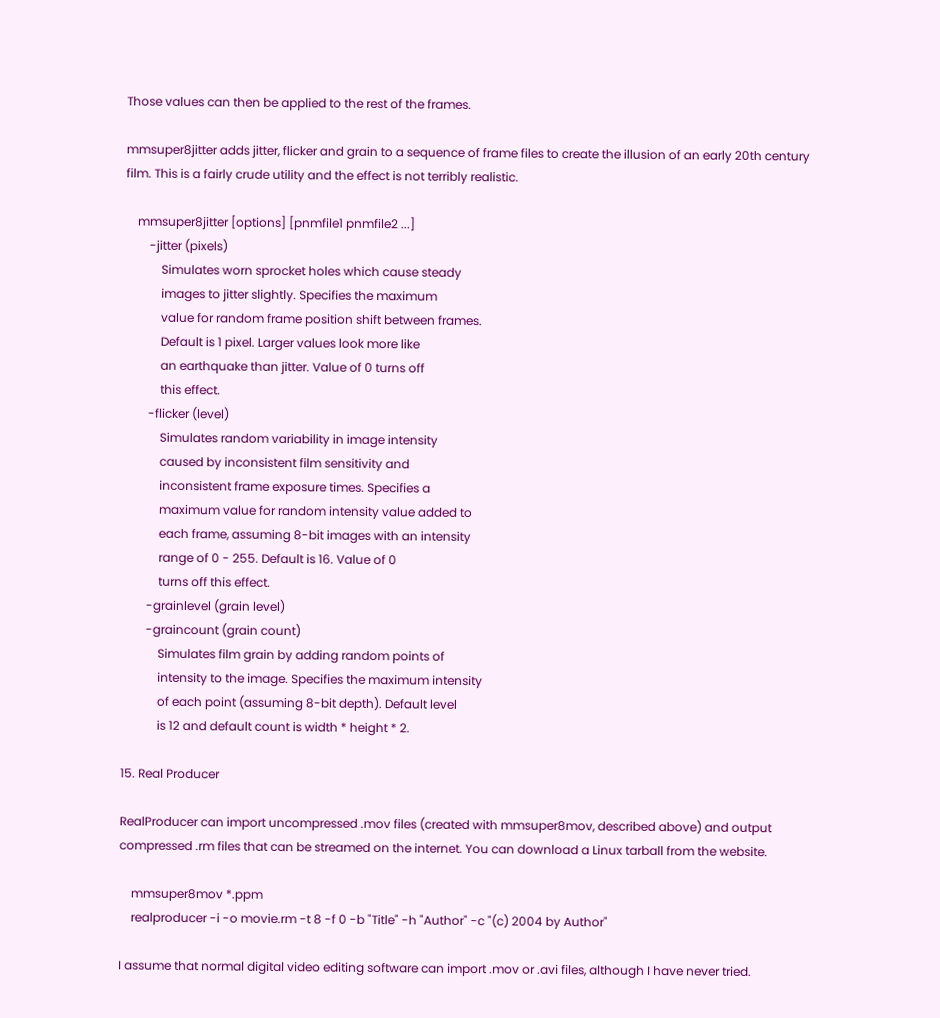Those values can then be applied to the rest of the frames.

mmsuper8jitter adds jitter, flicker and grain to a sequence of frame files to create the illusion of an early 20th century film. This is a fairly crude utility and the effect is not terribly realistic.

    mmsuper8jitter [options] [pnmfile1 pnmfile2 ...]
        -jitter (pixels)
            Simulates worn sprocket holes which cause steady
            images to jitter slightly. Specifies the maximum
            value for random frame position shift between frames.
            Default is 1 pixel. Larger values look more like
            an earthquake than jitter. Value of 0 turns off
            this effect.
        -flicker (level)
            Simulates random variability in image intensity
            caused by inconsistent film sensitivity and
            inconsistent frame exposure times. Specifies a
            maximum value for random intensity value added to
            each frame, assuming 8-bit images with an intensity
            range of 0 - 255. Default is 16. Value of 0
            turns off this effect.
        -grainlevel (grain level)
        -graincount (grain count)
            Simulates film grain by adding random points of
            intensity to the image. Specifies the maximum intensity
            of each point (assuming 8-bit depth). Default level
            is 12 and default count is width * height * 2.

15. Real Producer

RealProducer can import uncompressed .mov files (created with mmsuper8mov, described above) and output compressed .rm files that can be streamed on the internet. You can download a Linux tarball from the website.

    mmsuper8mov *.ppm
    realproducer -i -o movie.rm -t 8 -f 0 -b "Title" -h "Author" -c "(c) 2004 by Author"

I assume that normal digital video editing software can import .mov or .avi files, although I have never tried.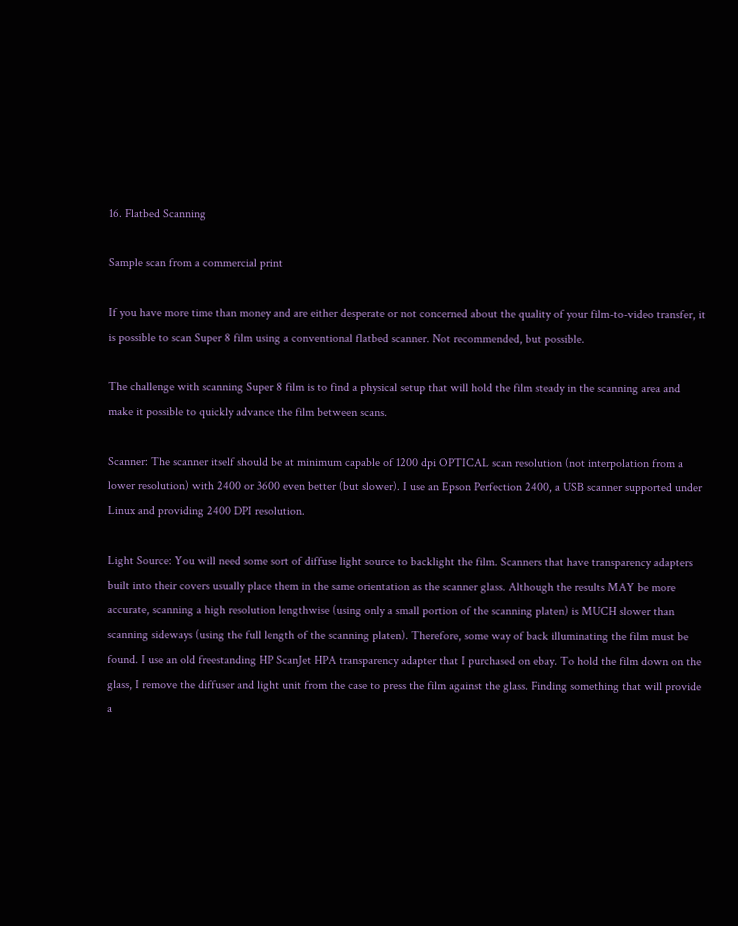16. Flatbed Scanning

Sample scan from a commercial print

If you have more time than money and are either desperate or not concerned about the quality of your film-to-video transfer, it is possible to scan Super 8 film using a conventional flatbed scanner. Not recommended, but possible.

The challenge with scanning Super 8 film is to find a physical setup that will hold the film steady in the scanning area and make it possible to quickly advance the film between scans.

Scanner: The scanner itself should be at minimum capable of 1200 dpi OPTICAL scan resolution (not interpolation from a lower resolution) with 2400 or 3600 even better (but slower). I use an Epson Perfection 2400, a USB scanner supported under Linux and providing 2400 DPI resolution.

Light Source: You will need some sort of diffuse light source to backlight the film. Scanners that have transparency adapters built into their covers usually place them in the same orientation as the scanner glass. Although the results MAY be more accurate, scanning a high resolution lengthwise (using only a small portion of the scanning platen) is MUCH slower than scanning sideways (using the full length of the scanning platen). Therefore, some way of back illuminating the film must be found. I use an old freestanding HP ScanJet HPA transparency adapter that I purchased on ebay. To hold the film down on the glass, I remove the diffuser and light unit from the case to press the film against the glass. Finding something that will provide a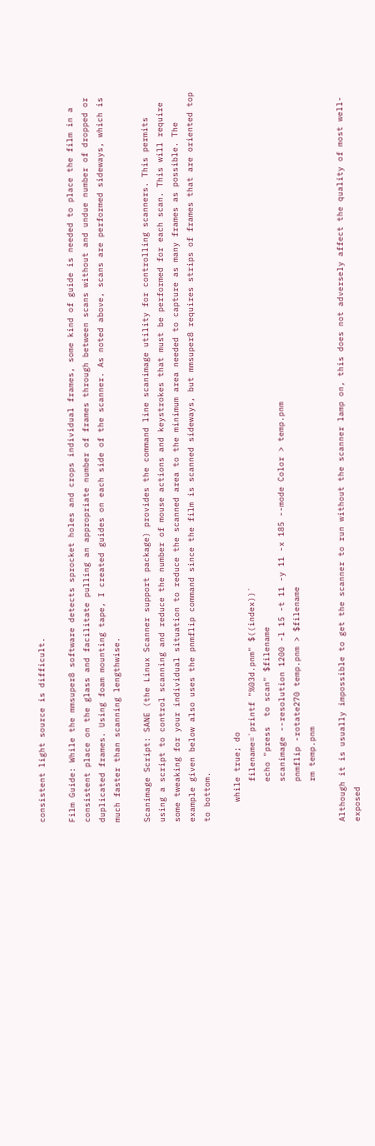consistent light source is difficult.

Film Guide: While the mmsuper8 software detects sprocket holes and crops individual frames, some kind of guide is needed to place the film in a consistent place on the glass and facilitate pulling an appropriate number of frames through between scans without and undue number of dropped or duplicated frames. Using foam mounting tape, I created guides on each side of the scanner. As noted above, scans are performed sideways, which is much faster than scanning lengthwise.

Scanimage Script: SANE (the Linux Scanner support package) provides the command line scanimage utility for controlling scanners. This permits using a script to control scanning and reduce the number of mouse actions and keystrokes that must be performed for each scan. This will require some tweaking for your individual situation to reduce the scanned area to the minimum area needed to capture as many frames as possible. The example given below also uses the pnmflip command since the film is scanned sideways, but mmsuper8 requires strips of frames that are oriented top to bottom.

    while true; do
        filename=`printf "%03d.pnm" $((index))`
        echo "press  to scan" $filename
        scanimage --resolution 1200 -l 15 -t 11 -y 11 -x 185 --mode Color > temp.pnm
        pnmflip -rotate270 temp.pnm > $filename
        rm temp.pnm

Although it is usually impossible to get the scanner to run without the scanner lamp on, this does not adversely affect the quality of most well-exposed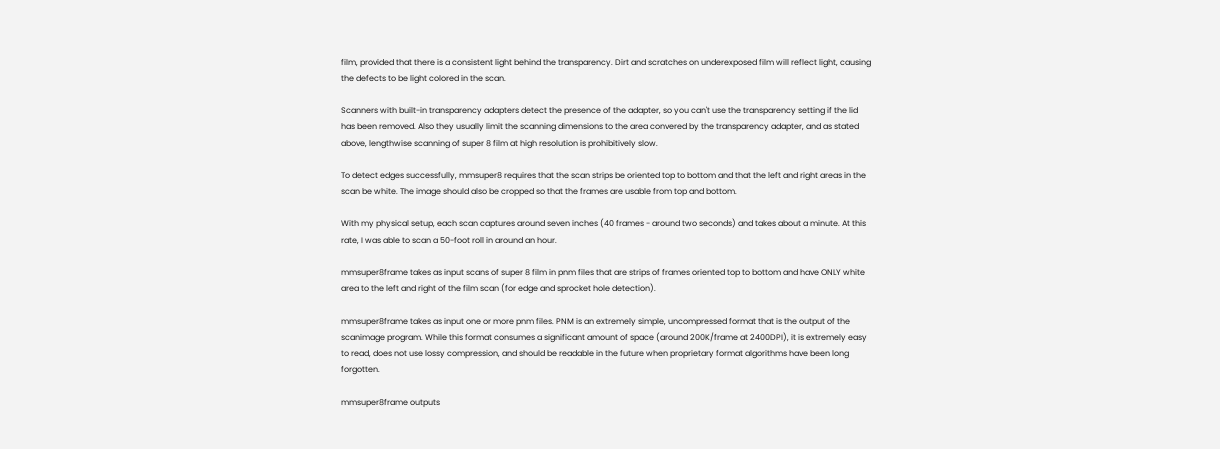film, provided that there is a consistent light behind the transparency. Dirt and scratches on underexposed film will reflect light, causing the defects to be light colored in the scan.

Scanners with built-in transparency adapters detect the presence of the adapter, so you can't use the transparency setting if the lid has been removed. Also they usually limit the scanning dimensions to the area convered by the transparency adapter, and as stated above, lengthwise scanning of super 8 film at high resolution is prohibitively slow.

To detect edges successfully, mmsuper8 requires that the scan strips be oriented top to bottom and that the left and right areas in the scan be white. The image should also be cropped so that the frames are usable from top and bottom.

With my physical setup, each scan captures around seven inches (40 frames - around two seconds) and takes about a minute. At this rate, I was able to scan a 50-foot roll in around an hour.

mmsuper8frame takes as input scans of super 8 film in pnm files that are strips of frames oriented top to bottom and have ONLY white area to the left and right of the film scan (for edge and sprocket hole detection).

mmsuper8frame takes as input one or more pnm files. PNM is an extremely simple, uncompressed format that is the output of the scanimage program. While this format consumes a significant amount of space (around 200K/frame at 2400DPI), it is extremely easy to read, does not use lossy compression, and should be readable in the future when proprietary format algorithms have been long forgotten.

mmsuper8frame outputs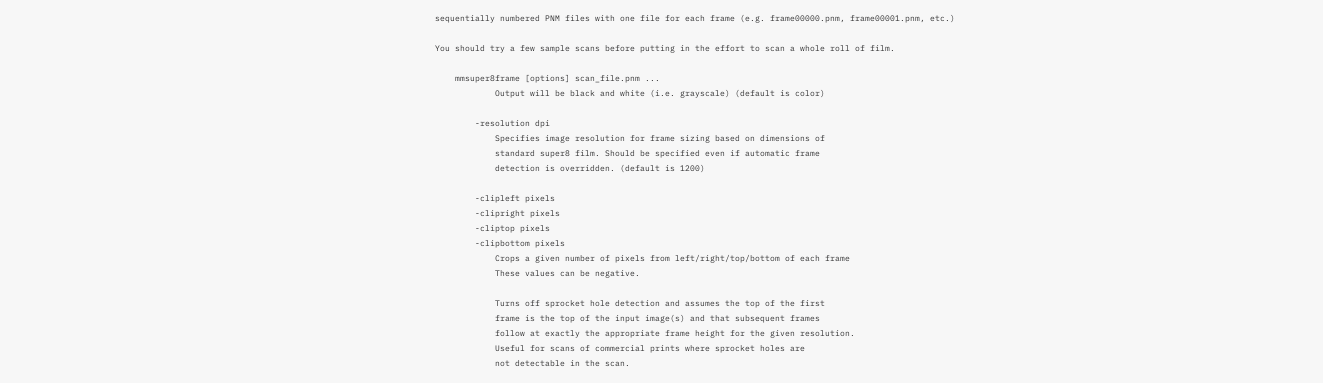sequentially numbered PNM files with one file for each frame (e.g. frame00000.pnm, frame00001.pnm, etc.)

You should try a few sample scans before putting in the effort to scan a whole roll of film.

    mmsuper8frame [options] scan_file.pnm ...
            Output will be black and white (i.e. grayscale) (default is color)

        -resolution dpi
            Specifies image resolution for frame sizing based on dimensions of
            standard super8 film. Should be specified even if automatic frame
            detection is overridden. (default is 1200)

        -clipleft pixels
        -clipright pixels
        -cliptop pixels
        -clipbottom pixels
            Crops a given number of pixels from left/right/top/bottom of each frame
            These values can be negative.

            Turns off sprocket hole detection and assumes the top of the first
            frame is the top of the input image(s) and that subsequent frames
            follow at exactly the appropriate frame height for the given resolution.
            Useful for scans of commercial prints where sprocket holes are
            not detectable in the scan.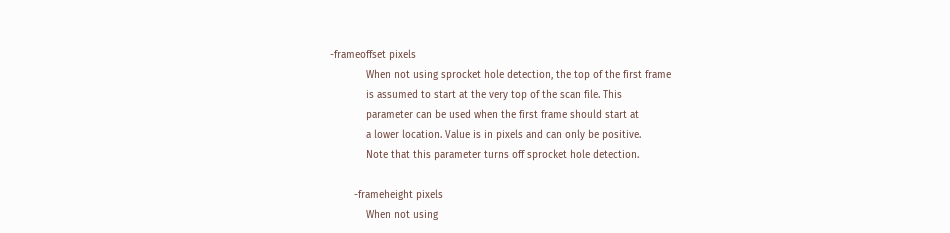-frameoffset pixels
            When not using sprocket hole detection, the top of the first frame
            is assumed to start at the very top of the scan file. This
            parameter can be used when the first frame should start at
            a lower location. Value is in pixels and can only be positive.
            Note that this parameter turns off sprocket hole detection.

        -frameheight pixels
            When not using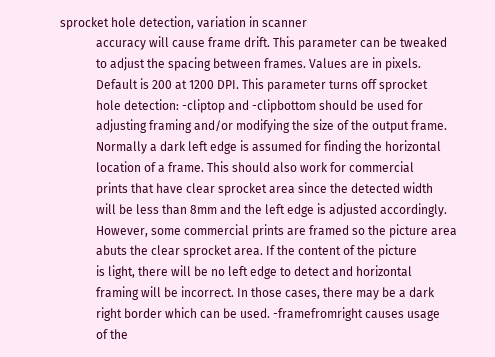sprocket hole detection, variation in scanner
            accuracy will cause frame drift. This parameter can be tweaked
            to adjust the spacing between frames. Values are in pixels.
            Default is 200 at 1200 DPI. This parameter turns off sprocket
            hole detection: -cliptop and -clipbottom should be used for
            adjusting framing and/or modifying the size of the output frame.
            Normally a dark left edge is assumed for finding the horizontal
            location of a frame. This should also work for commercial
            prints that have clear sprocket area since the detected width
            will be less than 8mm and the left edge is adjusted accordingly.
            However, some commercial prints are framed so the picture area
            abuts the clear sprocket area. If the content of the picture
            is light, there will be no left edge to detect and horizontal
            framing will be incorrect. In those cases, there may be a dark
            right border which can be used. -framefromright causes usage
            of the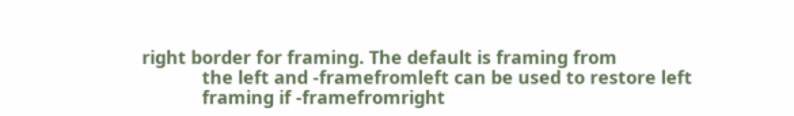right border for framing. The default is framing from
            the left and -framefromleft can be used to restore left
            framing if -framefromright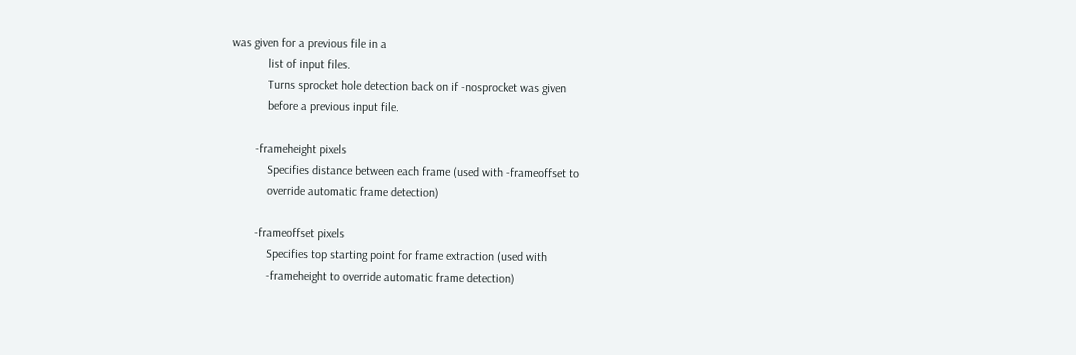was given for a previous file in a
            list of input files.
            Turns sprocket hole detection back on if -nosprocket was given
            before a previous input file.

        -frameheight pixels
            Specifies distance between each frame (used with -frameoffset to
            override automatic frame detection)

        -frameoffset pixels
            Specifies top starting point for frame extraction (used with
            -frameheight to override automatic frame detection)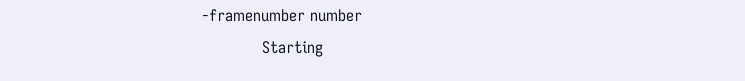-framenumber number
            Starting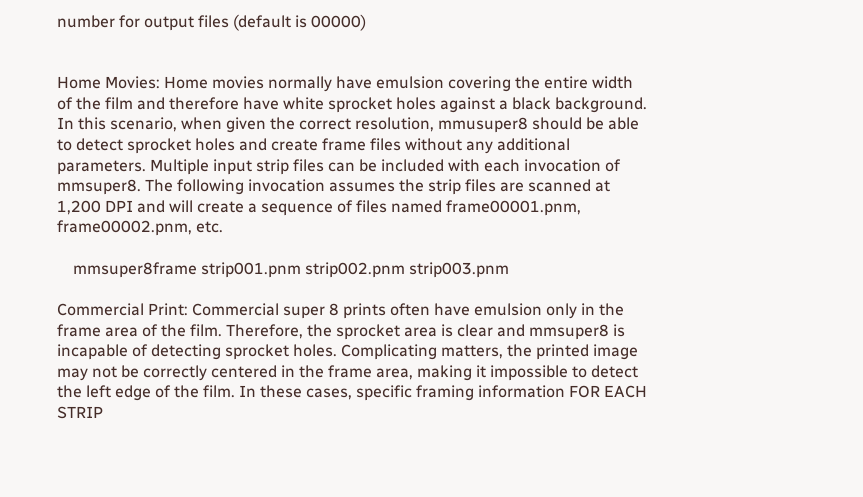number for output files (default is 00000)


Home Movies: Home movies normally have emulsion covering the entire width of the film and therefore have white sprocket holes against a black background. In this scenario, when given the correct resolution, mmusuper8 should be able to detect sprocket holes and create frame files without any additional parameters. Multiple input strip files can be included with each invocation of mmsuper8. The following invocation assumes the strip files are scanned at 1,200 DPI and will create a sequence of files named frame00001.pnm, frame00002.pnm, etc.

    mmsuper8frame strip001.pnm strip002.pnm strip003.pnm

Commercial Print: Commercial super 8 prints often have emulsion only in the frame area of the film. Therefore, the sprocket area is clear and mmsuper8 is incapable of detecting sprocket holes. Complicating matters, the printed image may not be correctly centered in the frame area, making it impossible to detect the left edge of the film. In these cases, specific framing information FOR EACH STRIP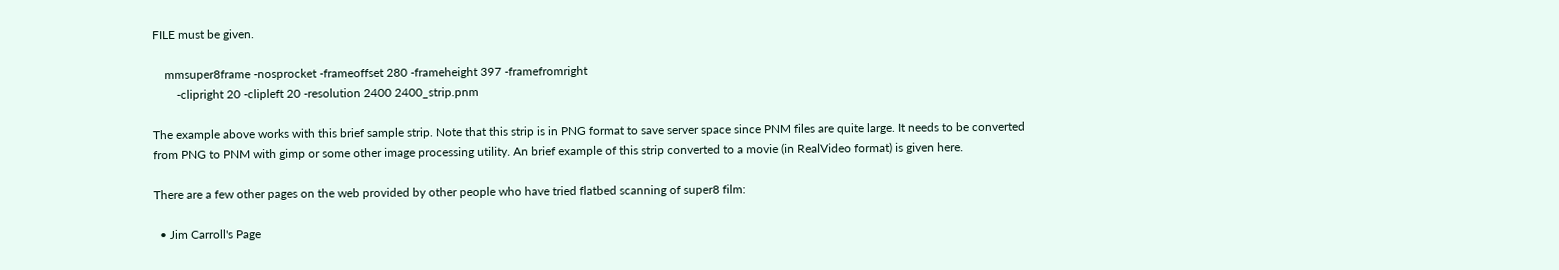FILE must be given.

    mmsuper8frame -nosprocket -frameoffset 280 -frameheight 397 -framefromright
        -clipright 20 -clipleft 20 -resolution 2400 2400_strip.pnm

The example above works with this brief sample strip. Note that this strip is in PNG format to save server space since PNM files are quite large. It needs to be converted from PNG to PNM with gimp or some other image processing utility. An brief example of this strip converted to a movie (in RealVideo format) is given here.

There are a few other pages on the web provided by other people who have tried flatbed scanning of super8 film:

  • Jim Carroll's Page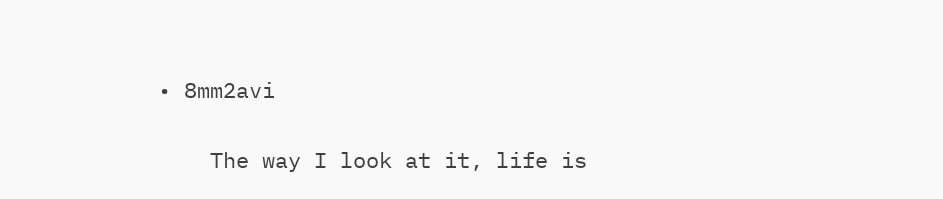• 8mm2avi

    The way I look at it, life is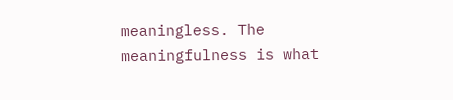meaningless. The meaningfulness is what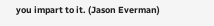you impart to it. (Jason Everman)